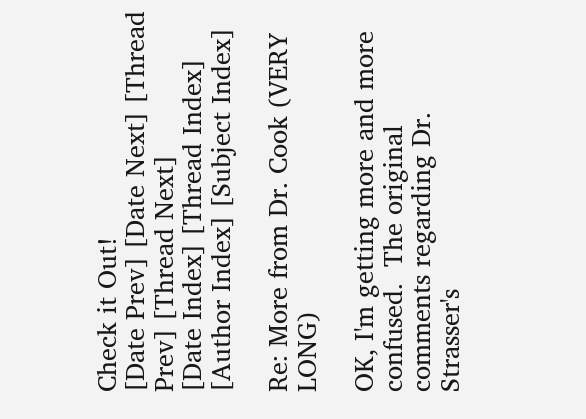Check it Out!
[Date Prev] [Date Next] [Thread Prev] [Thread Next]
[Date Index] [Thread Index] [Author Index] [Subject Index]

Re: More from Dr. Cook (VERY LONG)

OK, I'm getting more and more confused.  The original comments regarding Dr.
Strasser's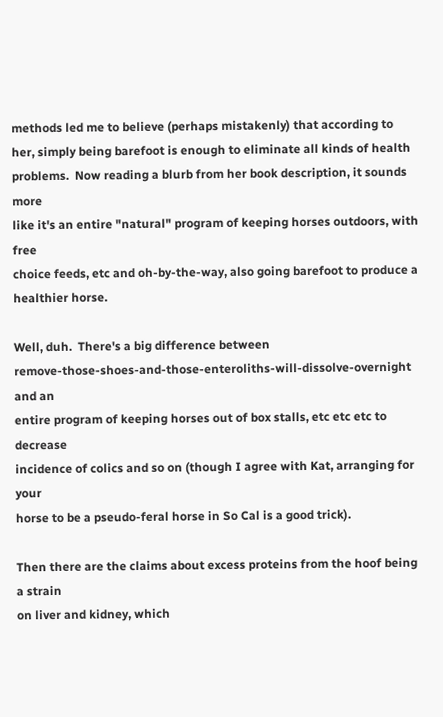methods led me to believe (perhaps mistakenly) that according to
her, simply being barefoot is enough to eliminate all kinds of health
problems.  Now reading a blurb from her book description, it sounds more
like it's an entire "natural" program of keeping horses outdoors, with free
choice feeds, etc and oh-by-the-way, also going barefoot to produce a
healthier horse.

Well, duh.  There's a big difference between
remove-those-shoes-and-those-enteroliths-will-dissolve-overnight and an
entire program of keeping horses out of box stalls, etc etc etc to decrease
incidence of colics and so on (though I agree with Kat, arranging for your
horse to be a pseudo-feral horse in So Cal is a good trick).

Then there are the claims about excess proteins from the hoof being a strain
on liver and kidney, which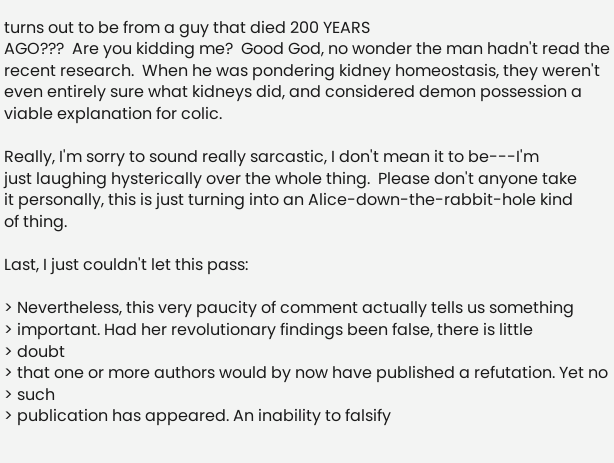turns out to be from a guy that died 200 YEARS
AGO???  Are you kidding me?  Good God, no wonder the man hadn't read the
recent research.  When he was pondering kidney homeostasis, they weren't
even entirely sure what kidneys did, and considered demon possession a
viable explanation for colic.

Really, I'm sorry to sound really sarcastic, I don't mean it to be---I'm
just laughing hysterically over the whole thing.  Please don't anyone take
it personally, this is just turning into an Alice-down-the-rabbit-hole kind
of thing.

Last, I just couldn't let this pass:

> Nevertheless, this very paucity of comment actually tells us something
> important. Had her revolutionary findings been false, there is little
> doubt
> that one or more authors would by now have published a refutation. Yet no
> such
> publication has appeared. An inability to falsify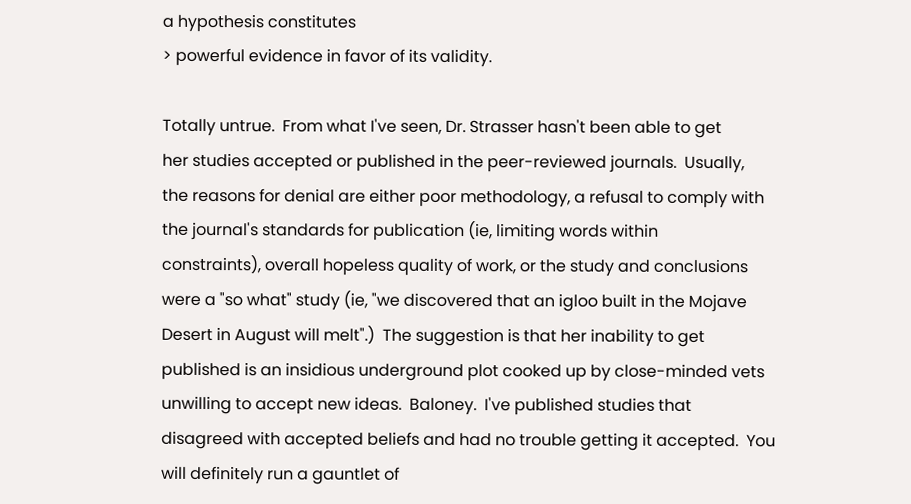a hypothesis constitutes
> powerful evidence in favor of its validity.

Totally untrue.  From what I've seen, Dr. Strasser hasn't been able to get
her studies accepted or published in the peer-reviewed journals.  Usually,
the reasons for denial are either poor methodology, a refusal to comply with
the journal's standards for publication (ie, limiting words within
constraints), overall hopeless quality of work, or the study and conclusions
were a "so what" study (ie, "we discovered that an igloo built in the Mojave
Desert in August will melt".)  The suggestion is that her inability to get
published is an insidious underground plot cooked up by close-minded vets
unwilling to accept new ideas.  Baloney.  I've published studies that
disagreed with accepted beliefs and had no trouble getting it accepted.  You
will definitely run a gauntlet of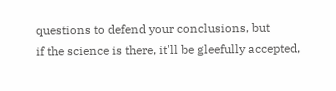questions to defend your conclusions, but
if the science is there, it'll be gleefully accepted,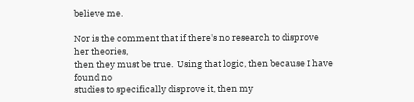believe me.

Nor is the comment that if there's no research to disprove her theories,
then they must be true.  Using that logic, then because I have found no
studies to specifically disprove it, then my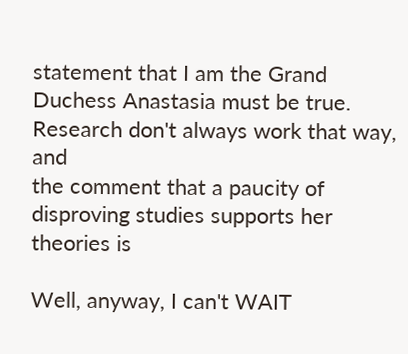statement that I am the Grand
Duchess Anastasia must be true.  Research don't always work that way, and
the comment that a paucity of disproving studies supports her theories is

Well, anyway, I can't WAIT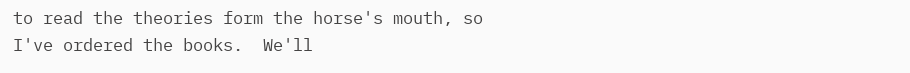to read the theories form the horse's mouth, so
I've ordered the books.  We'll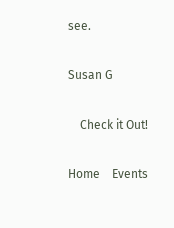see.

Susan G

    Check it Out!

Home    Events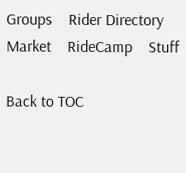Groups    Rider Directory    Market    RideCamp    Stuff

Back to TOC